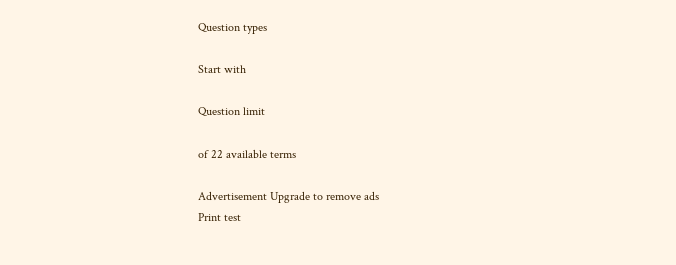Question types

Start with

Question limit

of 22 available terms

Advertisement Upgrade to remove ads
Print test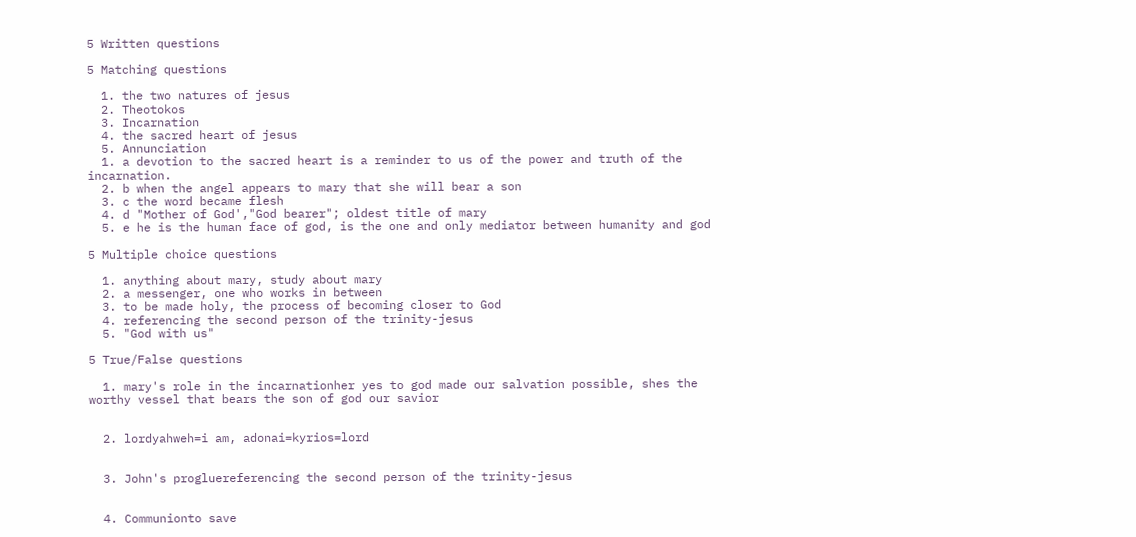5 Written questions

5 Matching questions

  1. the two natures of jesus
  2. Theotokos
  3. Incarnation
  4. the sacred heart of jesus
  5. Annunciation
  1. a devotion to the sacred heart is a reminder to us of the power and truth of the incarnation.
  2. b when the angel appears to mary that she will bear a son
  3. c the word became flesh
  4. d "Mother of God',"God bearer"; oldest title of mary
  5. e he is the human face of god, is the one and only mediator between humanity and god

5 Multiple choice questions

  1. anything about mary, study about mary
  2. a messenger, one who works in between
  3. to be made holy, the process of becoming closer to God
  4. referencing the second person of the trinity-jesus
  5. "God with us"

5 True/False questions

  1. mary's role in the incarnationher yes to god made our salvation possible, shes the worthy vessel that bears the son of god our savior


  2. lordyahweh=i am, adonai=kyrios=lord


  3. John's progluereferencing the second person of the trinity-jesus


  4. Communionto save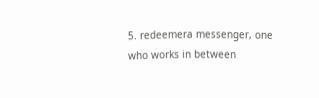5. redeemera messenger, one who works in between